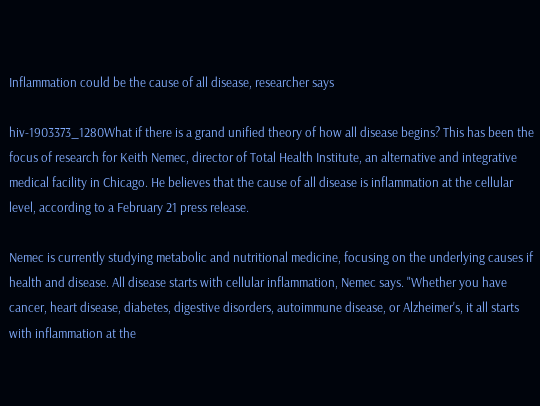Inflammation could be the cause of all disease, researcher says

hiv-1903373_1280What if there is a grand unified theory of how all disease begins? This has been the focus of research for Keith Nemec, director of Total Health Institute, an alternative and integrative medical facility in Chicago. He believes that the cause of all disease is inflammation at the cellular level, according to a February 21 press release.

Nemec is currently studying metabolic and nutritional medicine, focusing on the underlying causes if health and disease. All disease starts with cellular inflammation, Nemec says. "Whether you have cancer, heart disease, diabetes, digestive disorders, autoimmune disease, or Alzheimer's, it all starts with inflammation at the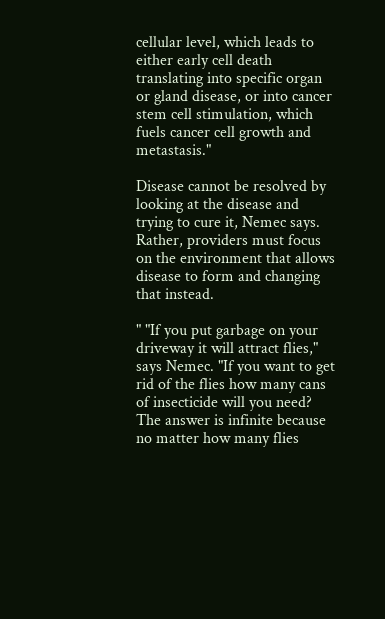cellular level, which leads to either early cell death translating into specific organ or gland disease, or into cancer stem cell stimulation, which fuels cancer cell growth and metastasis."

Disease cannot be resolved by looking at the disease and trying to cure it, Nemec says. Rather, providers must focus on the environment that allows disease to form and changing that instead.

" "If you put garbage on your driveway it will attract flies," says Nemec. "If you want to get rid of the flies how many cans of insecticide will you need? The answer is infinite because no matter how many flies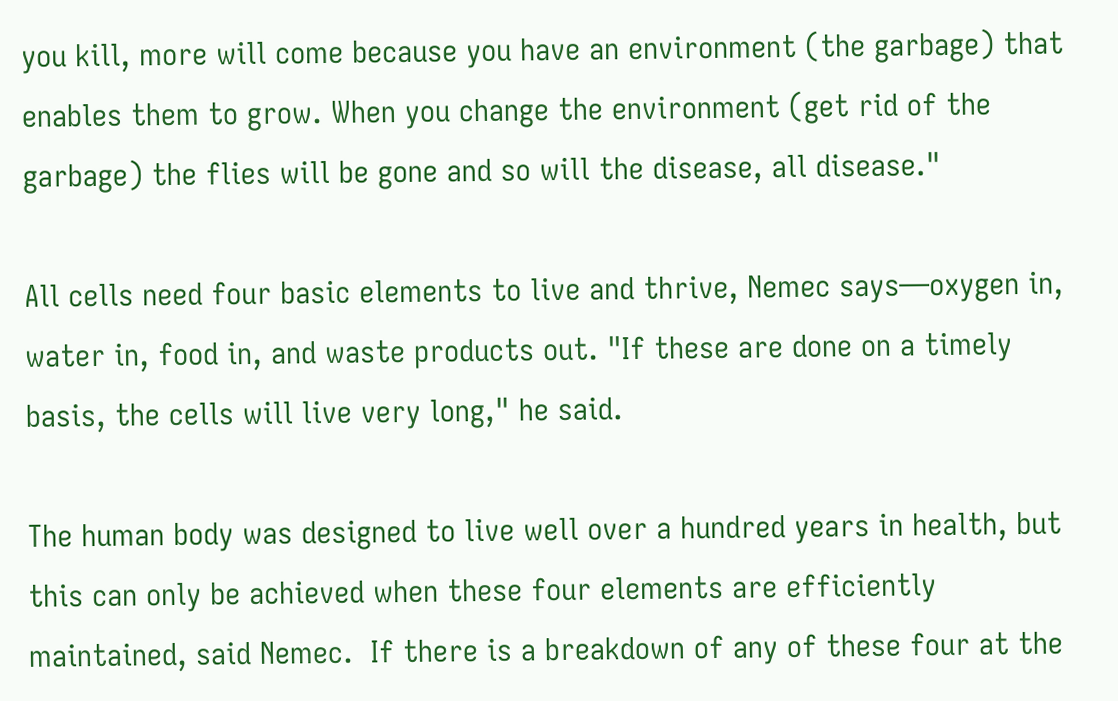you kill, more will come because you have an environment (the garbage) that enables them to grow. When you change the environment (get rid of the garbage) the flies will be gone and so will the disease, all disease."

All cells need four basic elements to live and thrive, Nemec says—oxygen in, water in, food in, and waste products out. "If these are done on a timely basis, the cells will live very long," he said.

The human body was designed to live well over a hundred years in health, but this can only be achieved when these four elements are efficiently maintained, said Nemec.  If there is a breakdown of any of these four at the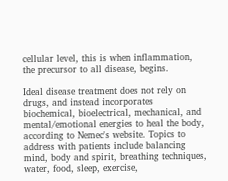cellular level, this is when inflammation, the precursor to all disease, begins.

Ideal disease treatment does not rely on drugs, and instead incorporates biochemical, bioelectrical, mechanical, and mental/emotional energies to heal the body, according to Nemec's website. Topics to address with patients include balancing mind, body and spirit, breathing techniques, water, food, sleep, exercise,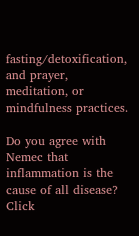fasting/detoxification, and prayer, meditation, or mindfulness practices.

Do you agree with Nemec that inflammation is the cause of all disease? Click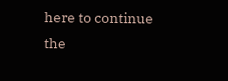here to continue the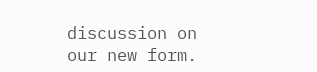discussion on our new form.